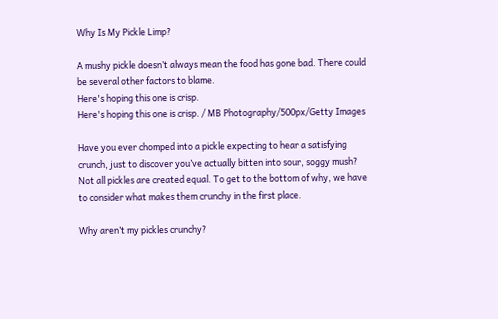Why Is My Pickle Limp?

A mushy pickle doesn’t always mean the food has gone bad. There could be several other factors to blame.
Here's hoping this one is crisp.
Here's hoping this one is crisp. / MB Photography/500px/Getty Images

Have you ever chomped into a pickle expecting to hear a satisfying crunch, just to discover you’ve actually bitten into sour, soggy mush? Not all pickles are created equal. To get to the bottom of why, we have to consider what makes them crunchy in the first place.

Why aren’t my pickles crunchy?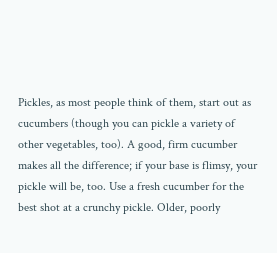Pickles, as most people think of them, start out as cucumbers (though you can pickle a variety of other vegetables, too). A good, firm cucumber makes all the difference; if your base is flimsy, your pickle will be, too. Use a fresh cucumber for the best shot at a crunchy pickle. Older, poorly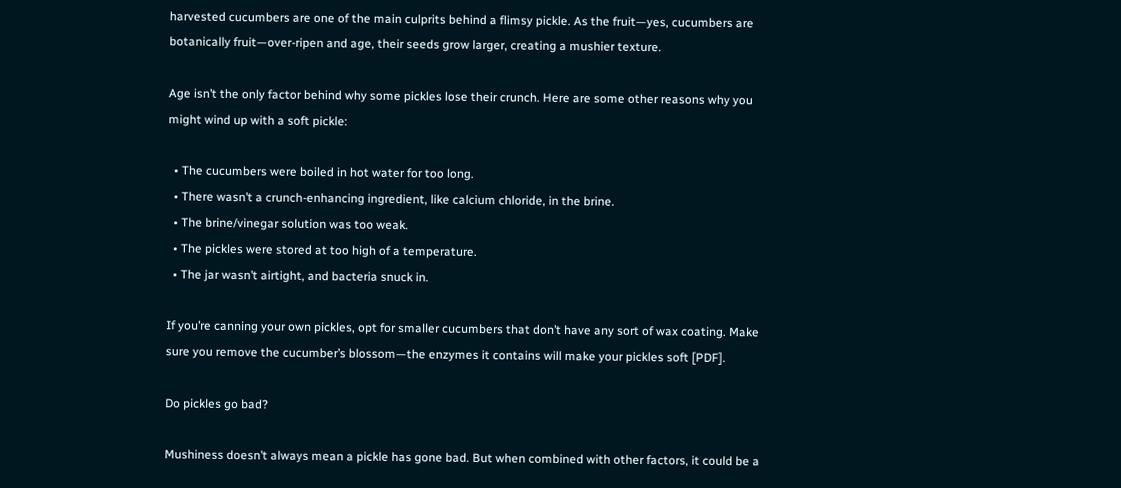harvested cucumbers are one of the main culprits behind a flimsy pickle. As the fruit—yes, cucumbers are botanically fruit—over-ripen and age, their seeds grow larger, creating a mushier texture.

Age isn’t the only factor behind why some pickles lose their crunch. Here are some other reasons why you might wind up with a soft pickle:

  • The cucumbers were boiled in hot water for too long.
  • There wasn’t a crunch-enhancing ingredient, like calcium chloride, in the brine.
  • The brine/vinegar solution was too weak.
  • The pickles were stored at too high of a temperature.
  • The jar wasn’t airtight, and bacteria snuck in.

If you’re canning your own pickles, opt for smaller cucumbers that don’t have any sort of wax coating. Make sure you remove the cucumber’s blossom—the enzymes it contains will make your pickles soft [PDF].

Do pickles go bad?

Mushiness doesn’t always mean a pickle has gone bad. But when combined with other factors, it could be a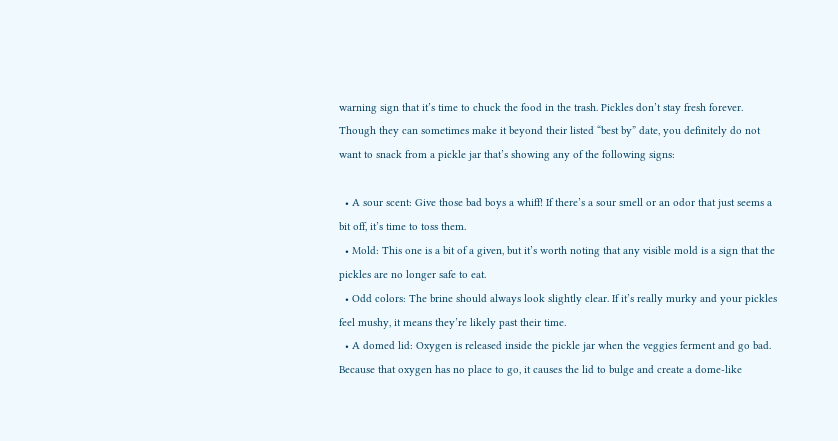warning sign that it’s time to chuck the food in the trash. Pickles don’t stay fresh forever. Though they can sometimes make it beyond their listed “best by” date, you definitely do not want to snack from a pickle jar that’s showing any of the following signs:

  • A sour scent: Give those bad boys a whiff! If there’s a sour smell or an odor that just seems a bit off, it’s time to toss them.
  • Mold: This one is a bit of a given, but it’s worth noting that any visible mold is a sign that the pickles are no longer safe to eat.
  • Odd colors: The brine should always look slightly clear. If it’s really murky and your pickles feel mushy, it means they’re likely past their time.
  • A domed lid: Oxygen is released inside the pickle jar when the veggies ferment and go bad. Because that oxygen has no place to go, it causes the lid to bulge and create a dome-like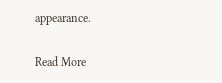appearance.

Read More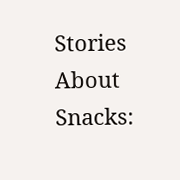Stories About Snacks: